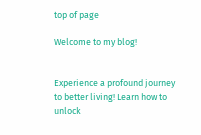top of page

Welcome to my blog!


Experience a profound journey to better living! Learn how to unlock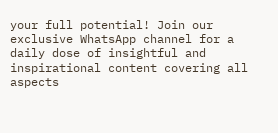your full potential! Join our exclusive WhatsApp channel for a daily dose of insightful and inspirational content covering all aspects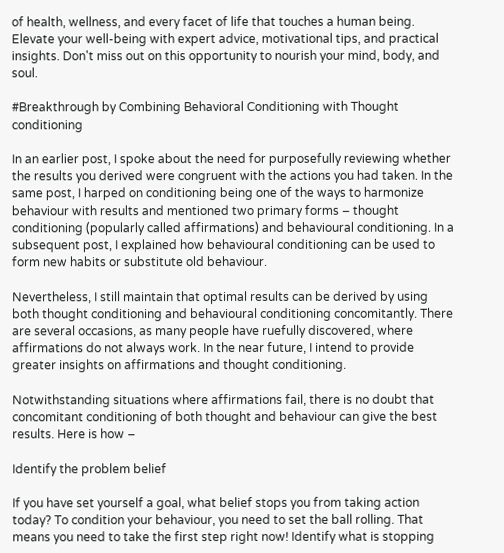of health, wellness, and every facet of life that touches a human being. Elevate your well-being with expert advice, motivational tips, and practical insights. Don't miss out on this opportunity to nourish your mind, body, and soul.

#Breakthrough by Combining Behavioral Conditioning with Thought conditioning

In an earlier post, I spoke about the need for purposefully reviewing whether the results you derived were congruent with the actions you had taken. In the same post, I harped on conditioning being one of the ways to harmonize behaviour with results and mentioned two primary forms – thought conditioning (popularly called affirmations) and behavioural conditioning. In a subsequent post, I explained how behavioural conditioning can be used to form new habits or substitute old behaviour.

Nevertheless, I still maintain that optimal results can be derived by using both thought conditioning and behavioural conditioning concomitantly. There are several occasions, as many people have ruefully discovered, where affirmations do not always work. In the near future, I intend to provide greater insights on affirmations and thought conditioning.

Notwithstanding situations where affirmations fail, there is no doubt that concomitant conditioning of both thought and behaviour can give the best results. Here is how –

Identify the problem belief

If you have set yourself a goal, what belief stops you from taking action today? To condition your behaviour, you need to set the ball rolling. That means you need to take the first step right now! Identify what is stopping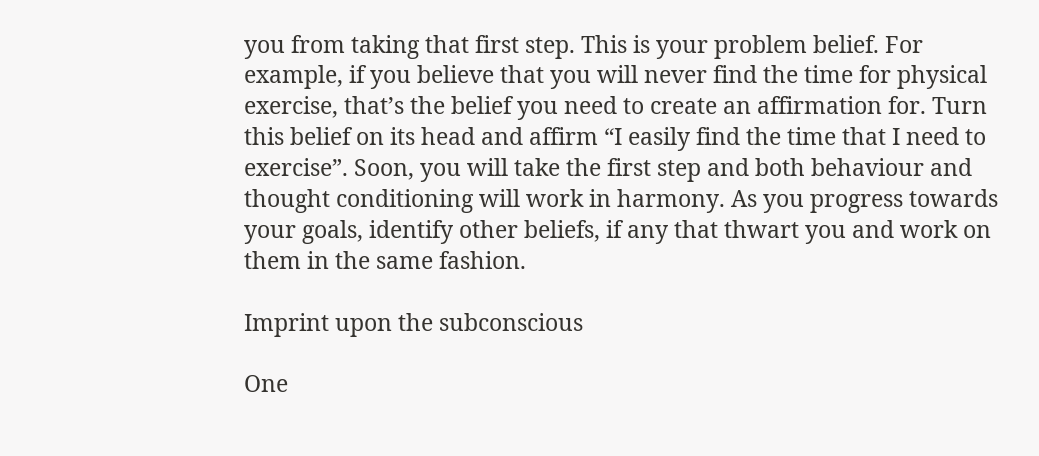you from taking that first step. This is your problem belief. For example, if you believe that you will never find the time for physical exercise, that’s the belief you need to create an affirmation for. Turn this belief on its head and affirm “I easily find the time that I need to exercise”. Soon, you will take the first step and both behaviour and thought conditioning will work in harmony. As you progress towards your goals, identify other beliefs, if any that thwart you and work on them in the same fashion.

Imprint upon the subconscious

One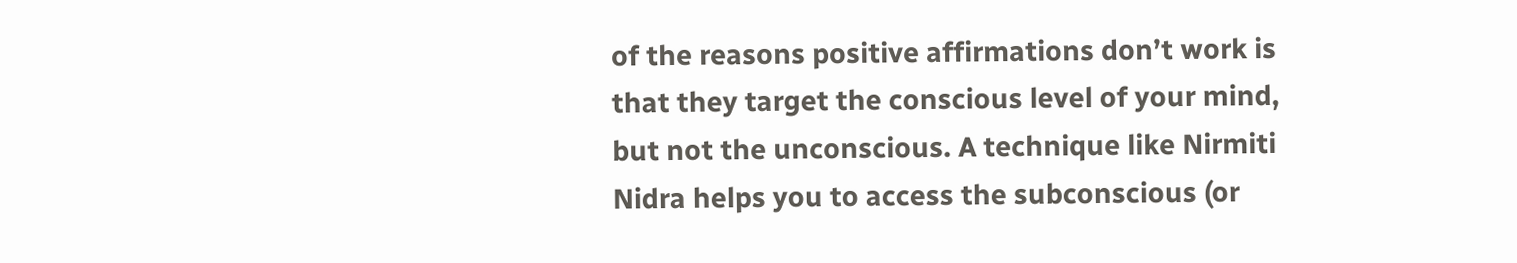of the reasons positive affirmations don’t work is that they target the conscious level of your mind, but not the unconscious. A technique like Nirmiti Nidra helps you to access the subconscious (or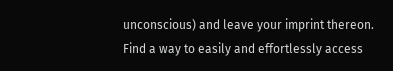unconscious) and leave your imprint thereon. Find a way to easily and effortlessly access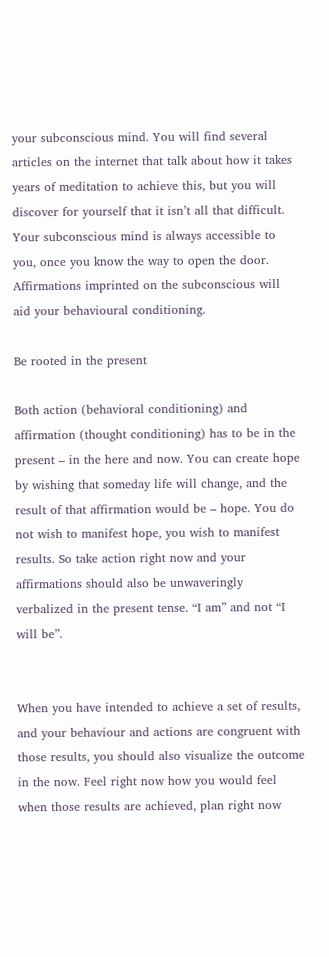your subconscious mind. You will find several articles on the internet that talk about how it takes years of meditation to achieve this, but you will discover for yourself that it isn’t all that difficult. Your subconscious mind is always accessible to you, once you know the way to open the door. Affirmations imprinted on the subconscious will aid your behavioural conditioning.

Be rooted in the present

Both action (behavioral conditioning) and affirmation (thought conditioning) has to be in the present – in the here and now. You can create hope by wishing that someday life will change, and the result of that affirmation would be – hope. You do not wish to manifest hope, you wish to manifest results. So take action right now and your affirmations should also be unwaveringly verbalized in the present tense. “I am” and not “I will be”.


When you have intended to achieve a set of results, and your behaviour and actions are congruent with those results, you should also visualize the outcome in the now. Feel right now how you would feel when those results are achieved, plan right now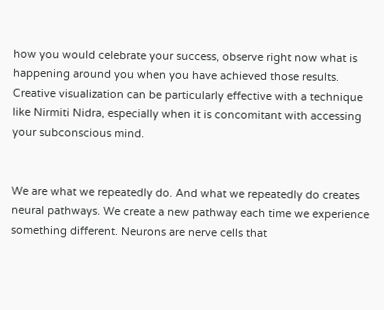how you would celebrate your success, observe right now what is happening around you when you have achieved those results. Creative visualization can be particularly effective with a technique like Nirmiti Nidra, especially when it is concomitant with accessing your subconscious mind.


We are what we repeatedly do. And what we repeatedly do creates neural pathways. We create a new pathway each time we experience something different. Neurons are nerve cells that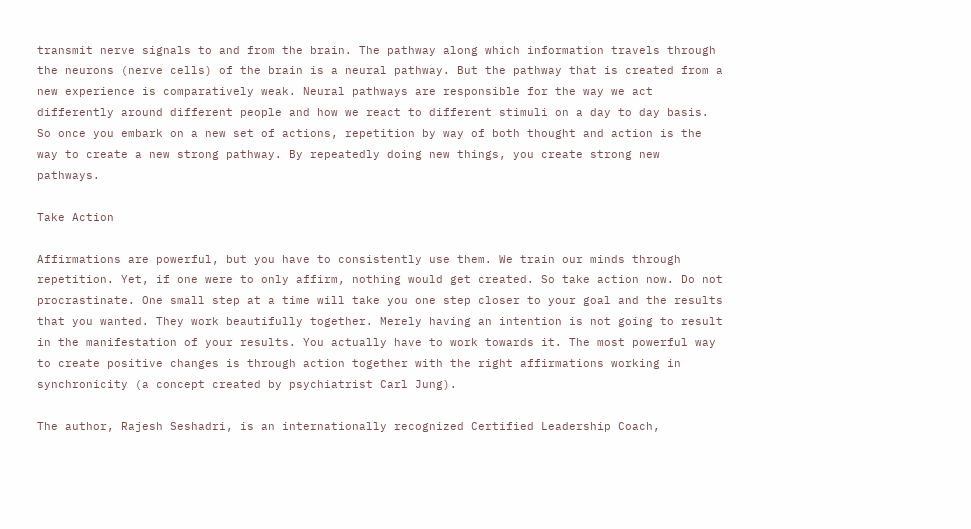transmit nerve signals to and from the brain. The pathway along which information travels through the neurons (nerve cells) of the brain is a neural pathway. But the pathway that is created from a new experience is comparatively weak. Neural pathways are responsible for the way we act differently around different people and how we react to different stimuli on a day to day basis. So once you embark on a new set of actions, repetition by way of both thought and action is the way to create a new strong pathway. By repeatedly doing new things, you create strong new pathways.

Take Action

Affirmations are powerful, but you have to consistently use them. We train our minds through repetition. Yet, if one were to only affirm, nothing would get created. So take action now. Do not procrastinate. One small step at a time will take you one step closer to your goal and the results that you wanted. They work beautifully together. Merely having an intention is not going to result in the manifestation of your results. You actually have to work towards it. The most powerful way to create positive changes is through action together with the right affirmations working in synchronicity (a concept created by psychiatrist Carl Jung).

The author, Rajesh Seshadri, is an internationally recognized Certified Leadership Coach,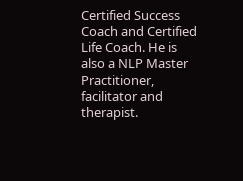Certified Success Coach and Certified Life Coach. He is also a NLP Master Practitioner, facilitator and therapist.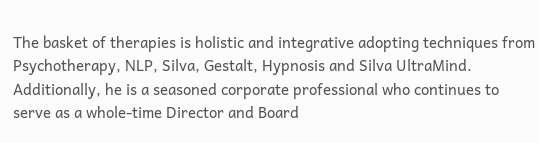The basket of therapies is holistic and integrative adopting techniques from Psychotherapy, NLP, Silva, Gestalt, Hypnosis and Silva UltraMind. Additionally, he is a seasoned corporate professional who continues to serve as a whole-time Director and Board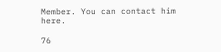Member. You can contact him here.

76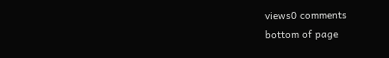views0 comments
bottom of page